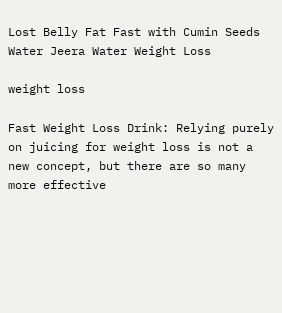Lost Belly Fat Fast with Cumin Seeds Water Jeera Water Weight Loss

weight loss

Fast Weight Loss Drink: Relying purely on juicing for weight loss is not a new concept, but there are so many more effective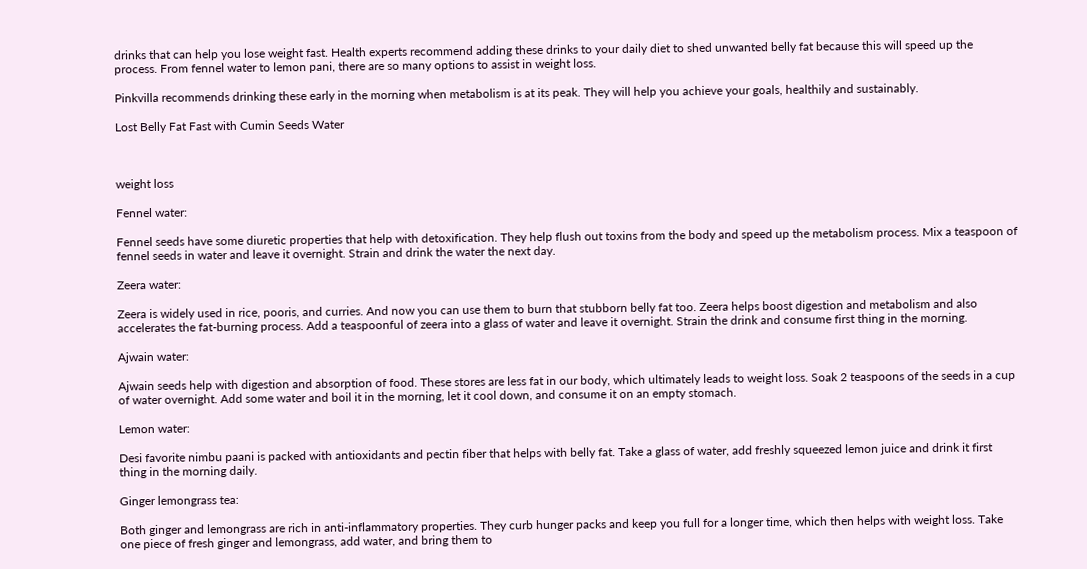drinks that can help you lose weight fast. Health experts recommend adding these drinks to your daily diet to shed unwanted belly fat because this will speed up the process. From fennel water to lemon pani, there are so many options to assist in weight loss.

Pinkvilla recommends drinking these early in the morning when metabolism is at its peak. They will help you achieve your goals, healthily and sustainably.

Lost Belly Fat Fast with Cumin Seeds Water



weight loss

Fennel water:

Fennel seeds have some diuretic properties that help with detoxification. They help flush out toxins from the body and speed up the metabolism process. Mix a teaspoon of fennel seeds in water and leave it overnight. Strain and drink the water the next day.

Zeera water:

Zeera is widely used in rice, pooris, and curries. And now you can use them to burn that stubborn belly fat too. Zeera helps boost digestion and metabolism and also accelerates the fat-burning process. Add a teaspoonful of zeera into a glass of water and leave it overnight. Strain the drink and consume first thing in the morning.

Ajwain water:

Ajwain seeds help with digestion and absorption of food. These stores are less fat in our body, which ultimately leads to weight loss. Soak 2 teaspoons of the seeds in a cup of water overnight. Add some water and boil it in the morning, let it cool down, and consume it on an empty stomach.

Lemon water:

Desi favorite nimbu paani is packed with antioxidants and pectin fiber that helps with belly fat. Take a glass of water, add freshly squeezed lemon juice and drink it first thing in the morning daily.

Ginger lemongrass tea:

Both ginger and lemongrass are rich in anti-inflammatory properties. They curb hunger packs and keep you full for a longer time, which then helps with weight loss. Take one piece of fresh ginger and lemongrass, add water, and bring them to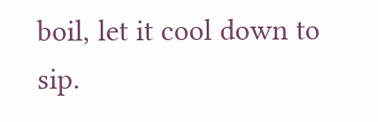boil, let it cool down to sip.